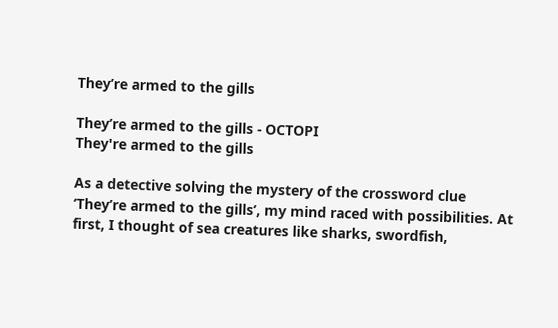They’re armed to the gills

They’re armed to the gills - OCTOPI
They're armed to the gills

As a detective solving the mystery of the crossword clue ‘They’re armed to the gills’, my mind raced with possibilities. At first, I thought of sea creatures like sharks, swordfish,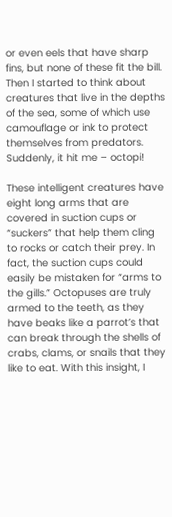or even eels that have sharp fins, but none of these fit the bill. Then I started to think about creatures that live in the depths of the sea, some of which use camouflage or ink to protect themselves from predators. Suddenly, it hit me – octopi!

These intelligent creatures have eight long arms that are covered in suction cups or “suckers” that help them cling to rocks or catch their prey. In fact, the suction cups could easily be mistaken for “arms to the gills.” Octopuses are truly armed to the teeth, as they have beaks like a parrot’s that can break through the shells of crabs, clams, or snails that they like to eat. With this insight, I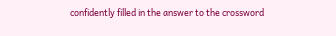confidently filled in the answer to the crossword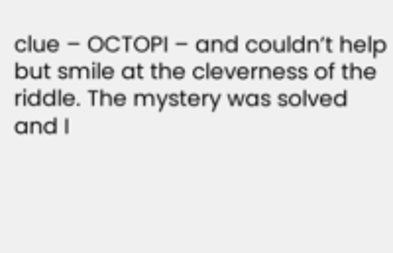clue – OCTOPI – and couldn’t help but smile at the cleverness of the riddle. The mystery was solved and I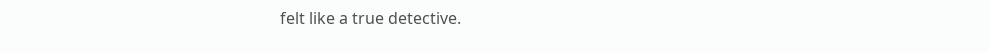felt like a true detective.